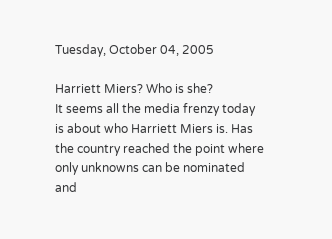Tuesday, October 04, 2005

Harriett Miers? Who is she?
It seems all the media frenzy today is about who Harriett Miers is. Has the country reached the point where only unknowns can be nominated and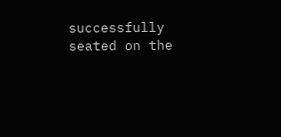successfully seated on the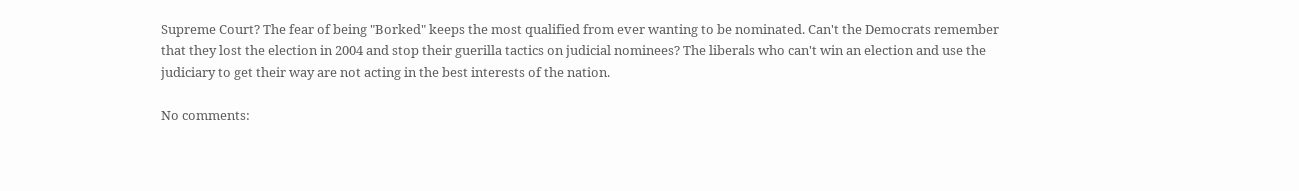Supreme Court? The fear of being "Borked" keeps the most qualified from ever wanting to be nominated. Can't the Democrats remember that they lost the election in 2004 and stop their guerilla tactics on judicial nominees? The liberals who can't win an election and use the judiciary to get their way are not acting in the best interests of the nation.

No comments: